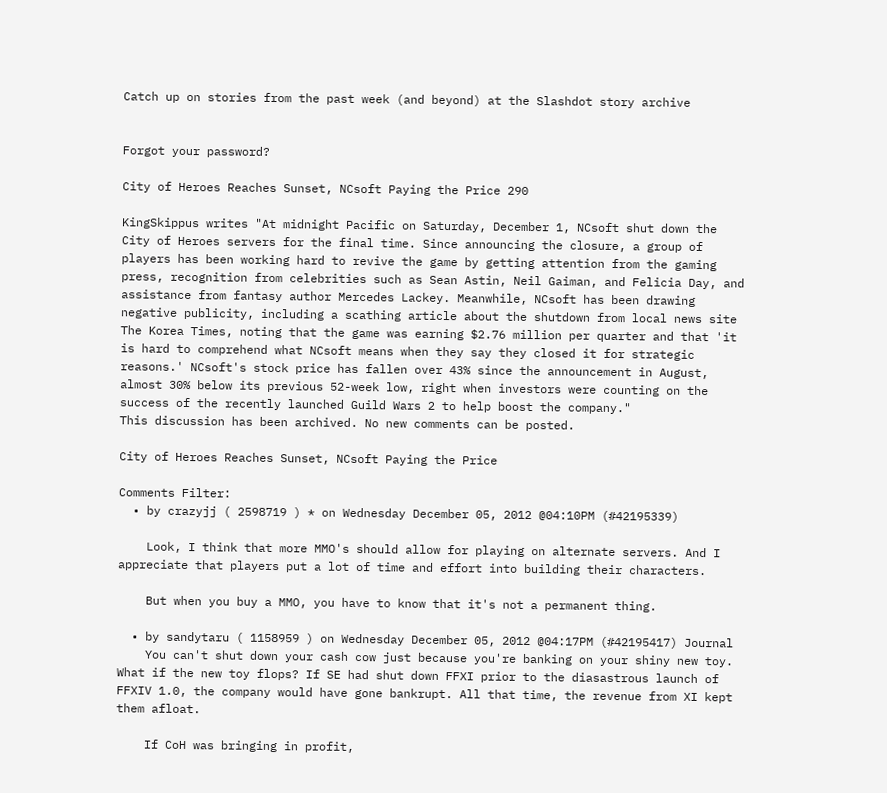Catch up on stories from the past week (and beyond) at the Slashdot story archive


Forgot your password?

City of Heroes Reaches Sunset, NCsoft Paying the Price 290

KingSkippus writes "At midnight Pacific on Saturday, December 1, NCsoft shut down the City of Heroes servers for the final time. Since announcing the closure, a group of players has been working hard to revive the game by getting attention from the gaming press, recognition from celebrities such as Sean Astin, Neil Gaiman, and Felicia Day, and assistance from fantasy author Mercedes Lackey. Meanwhile, NCsoft has been drawing negative publicity, including a scathing article about the shutdown from local news site The Korea Times, noting that the game was earning $2.76 million per quarter and that 'it is hard to comprehend what NCsoft means when they say they closed it for strategic reasons.' NCsoft's stock price has fallen over 43% since the announcement in August, almost 30% below its previous 52-week low, right when investors were counting on the success of the recently launched Guild Wars 2 to help boost the company."
This discussion has been archived. No new comments can be posted.

City of Heroes Reaches Sunset, NCsoft Paying the Price

Comments Filter:
  • by crazyjj ( 2598719 ) * on Wednesday December 05, 2012 @04:10PM (#42195339)

    Look, I think that more MMO's should allow for playing on alternate servers. And I appreciate that players put a lot of time and effort into building their characters.

    But when you buy a MMO, you have to know that it's not a permanent thing.

  • by sandytaru ( 1158959 ) on Wednesday December 05, 2012 @04:17PM (#42195417) Journal
    You can't shut down your cash cow just because you're banking on your shiny new toy. What if the new toy flops? If SE had shut down FFXI prior to the diasastrous launch of FFXIV 1.0, the company would have gone bankrupt. All that time, the revenue from XI kept them afloat.

    If CoH was bringing in profit,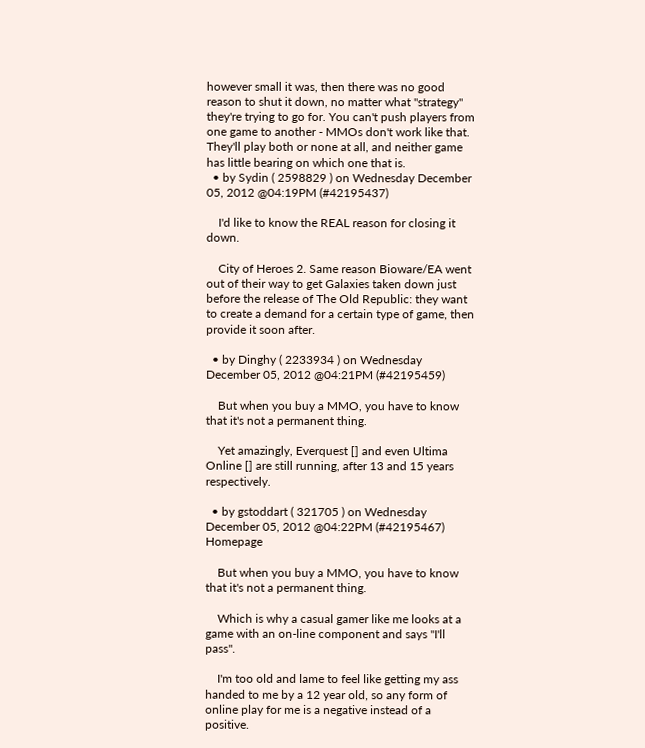however small it was, then there was no good reason to shut it down, no matter what "strategy" they're trying to go for. You can't push players from one game to another - MMOs don't work like that. They'll play both or none at all, and neither game has little bearing on which one that is.
  • by Sydin ( 2598829 ) on Wednesday December 05, 2012 @04:19PM (#42195437)

    I'd like to know the REAL reason for closing it down.

    City of Heroes 2. Same reason Bioware/EA went out of their way to get Galaxies taken down just before the release of The Old Republic: they want to create a demand for a certain type of game, then provide it soon after.

  • by Dinghy ( 2233934 ) on Wednesday December 05, 2012 @04:21PM (#42195459)

    But when you buy a MMO, you have to know that it's not a permanent thing.

    Yet amazingly, Everquest [] and even Ultima Online [] are still running, after 13 and 15 years respectively.

  • by gstoddart ( 321705 ) on Wednesday December 05, 2012 @04:22PM (#42195467) Homepage

    But when you buy a MMO, you have to know that it's not a permanent thing.

    Which is why a casual gamer like me looks at a game with an on-line component and says "I'll pass".

    I'm too old and lame to feel like getting my ass handed to me by a 12 year old, so any form of online play for me is a negative instead of a positive.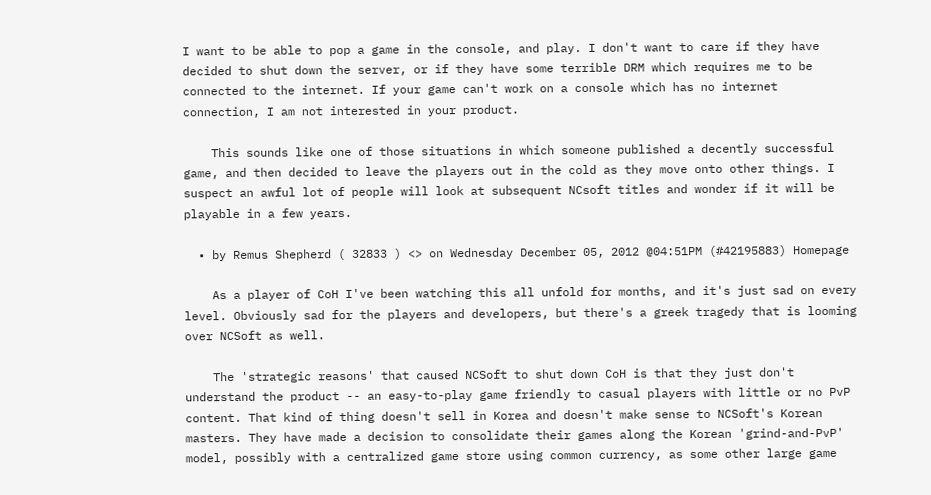I want to be able to pop a game in the console, and play. I don't want to care if they have decided to shut down the server, or if they have some terrible DRM which requires me to be connected to the internet. If your game can't work on a console which has no internet connection, I am not interested in your product.

    This sounds like one of those situations in which someone published a decently successful game, and then decided to leave the players out in the cold as they move onto other things. I suspect an awful lot of people will look at subsequent NCsoft titles and wonder if it will be playable in a few years.

  • by Remus Shepherd ( 32833 ) <> on Wednesday December 05, 2012 @04:51PM (#42195883) Homepage

    As a player of CoH I've been watching this all unfold for months, and it's just sad on every level. Obviously sad for the players and developers, but there's a greek tragedy that is looming over NCSoft as well.

    The 'strategic reasons' that caused NCSoft to shut down CoH is that they just don't understand the product -- an easy-to-play game friendly to casual players with little or no PvP content. That kind of thing doesn't sell in Korea and doesn't make sense to NCSoft's Korean masters. They have made a decision to consolidate their games along the Korean 'grind-and-PvP' model, possibly with a centralized game store using common currency, as some other large game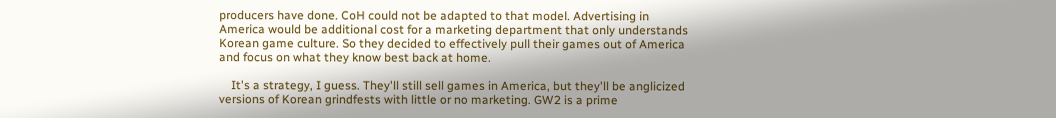producers have done. CoH could not be adapted to that model. Advertising in America would be additional cost for a marketing department that only understands Korean game culture. So they decided to effectively pull their games out of America and focus on what they know best back at home.

    It's a strategy, I guess. They'll still sell games in America, but they'll be anglicized versions of Korean grindfests with little or no marketing. GW2 is a prime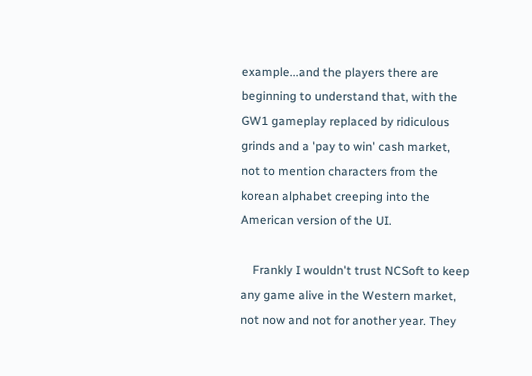example...and the players there are beginning to understand that, with the GW1 gameplay replaced by ridiculous grinds and a 'pay to win' cash market, not to mention characters from the korean alphabet creeping into the American version of the UI.

    Frankly I wouldn't trust NCSoft to keep any game alive in the Western market, not now and not for another year. They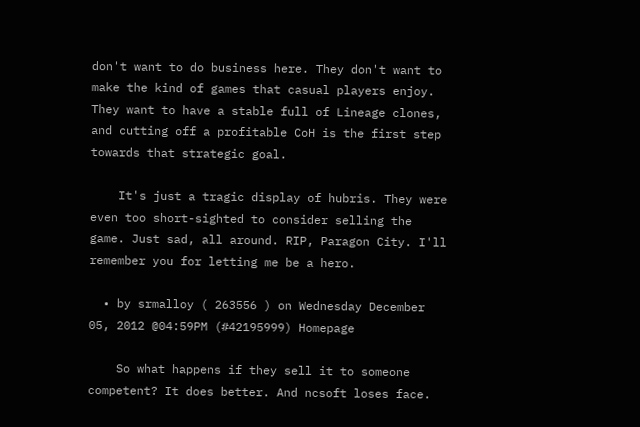don't want to do business here. They don't want to make the kind of games that casual players enjoy. They want to have a stable full of Lineage clones, and cutting off a profitable CoH is the first step towards that strategic goal.

    It's just a tragic display of hubris. They were even too short-sighted to consider selling the game. Just sad, all around. RIP, Paragon City. I'll remember you for letting me be a hero.

  • by srmalloy ( 263556 ) on Wednesday December 05, 2012 @04:59PM (#42195999) Homepage

    So what happens if they sell it to someone competent? It does better. And ncsoft loses face.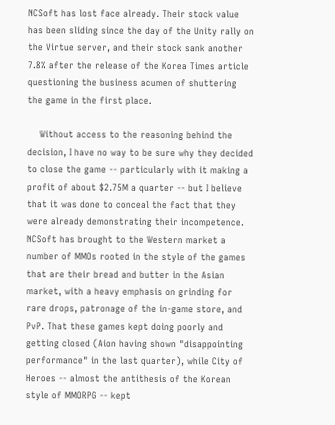NCSoft has lost face already. Their stock value has been sliding since the day of the Unity rally on the Virtue server, and their stock sank another 7.8% after the release of the Korea Times article questioning the business acumen of shuttering the game in the first place.

    Without access to the reasoning behind the decision, I have no way to be sure why they decided to close the game -- particularly with it making a profit of about $2.75M a quarter -- but I believe that it was done to conceal the fact that they were already demonstrating their incompetence. NCSoft has brought to the Western market a number of MMOs rooted in the style of the games that are their bread and butter in the Asian market, with a heavy emphasis on grinding for rare drops, patronage of the in-game store, and PvP. That these games kept doing poorly and getting closed (Aion having shown "disappointing performance" in the last quarter), while City of Heroes -- almost the antithesis of the Korean style of MMORPG -- kept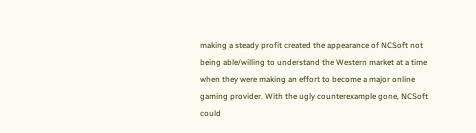making a steady profit created the appearance of NCSoft not being able/willing to understand the Western market at a time when they were making an effort to become a major online gaming provider. With the ugly counterexample gone, NCSoft could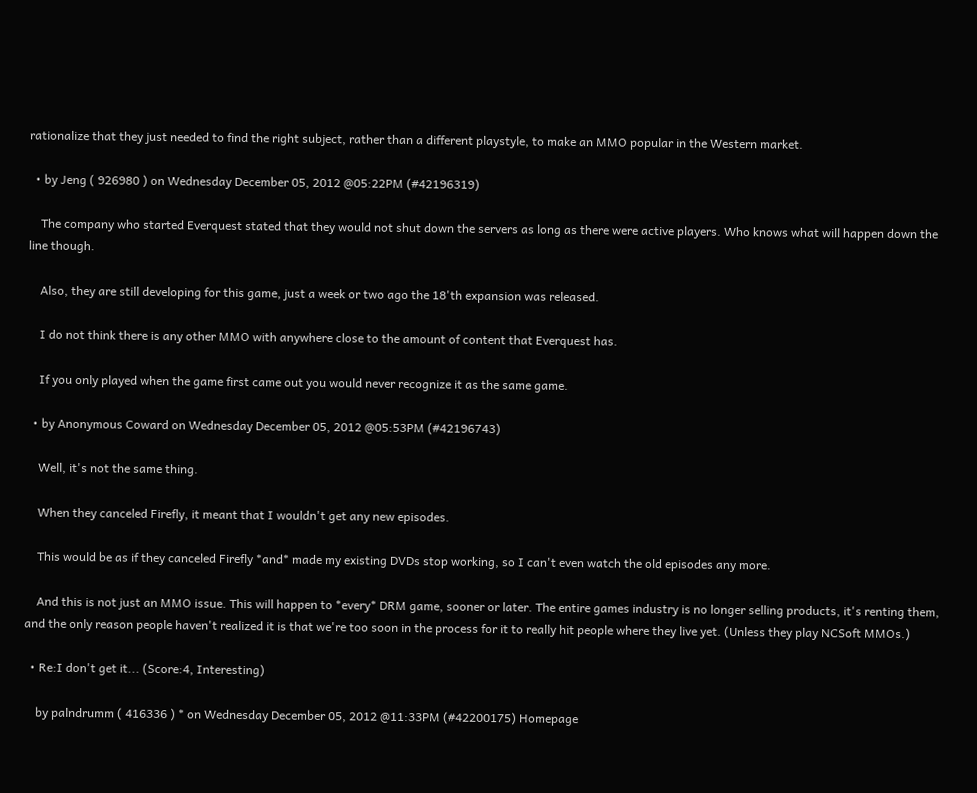rationalize that they just needed to find the right subject, rather than a different playstyle, to make an MMO popular in the Western market.

  • by Jeng ( 926980 ) on Wednesday December 05, 2012 @05:22PM (#42196319)

    The company who started Everquest stated that they would not shut down the servers as long as there were active players. Who knows what will happen down the line though.

    Also, they are still developing for this game, just a week or two ago the 18'th expansion was released.

    I do not think there is any other MMO with anywhere close to the amount of content that Everquest has.

    If you only played when the game first came out you would never recognize it as the same game.

  • by Anonymous Coward on Wednesday December 05, 2012 @05:53PM (#42196743)

    Well, it's not the same thing.

    When they canceled Firefly, it meant that I wouldn't get any new episodes.

    This would be as if they canceled Firefly *and* made my existing DVDs stop working, so I can't even watch the old episodes any more.

    And this is not just an MMO issue. This will happen to *every* DRM game, sooner or later. The entire games industry is no longer selling products, it's renting them, and the only reason people haven't realized it is that we're too soon in the process for it to really hit people where they live yet. (Unless they play NCSoft MMOs.)

  • Re:I don't get it... (Score:4, Interesting)

    by palndrumm ( 416336 ) * on Wednesday December 05, 2012 @11:33PM (#42200175) Homepage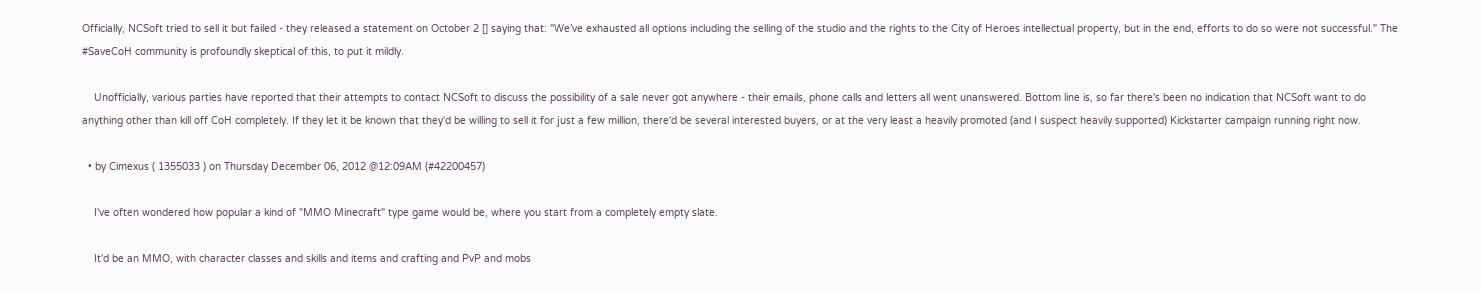Officially, NCSoft tried to sell it but failed - they released a statement on October 2 [] saying that: "We’ve exhausted all options including the selling of the studio and the rights to the City of Heroes intellectual property, but in the end, efforts to do so were not successful." The #SaveCoH community is profoundly skeptical of this, to put it mildly.

    Unofficially, various parties have reported that their attempts to contact NCSoft to discuss the possibility of a sale never got anywhere - their emails, phone calls and letters all went unanswered. Bottom line is, so far there's been no indication that NCSoft want to do anything other than kill off CoH completely. If they let it be known that they'd be willing to sell it for just a few million, there'd be several interested buyers, or at the very least a heavily promoted (and I suspect heavily supported) Kickstarter campaign running right now.

  • by Cimexus ( 1355033 ) on Thursday December 06, 2012 @12:09AM (#42200457)

    I've often wondered how popular a kind of "MMO Minecraft" type game would be, where you start from a completely empty slate.

    It'd be an MMO, with character classes and skills and items and crafting and PvP and mobs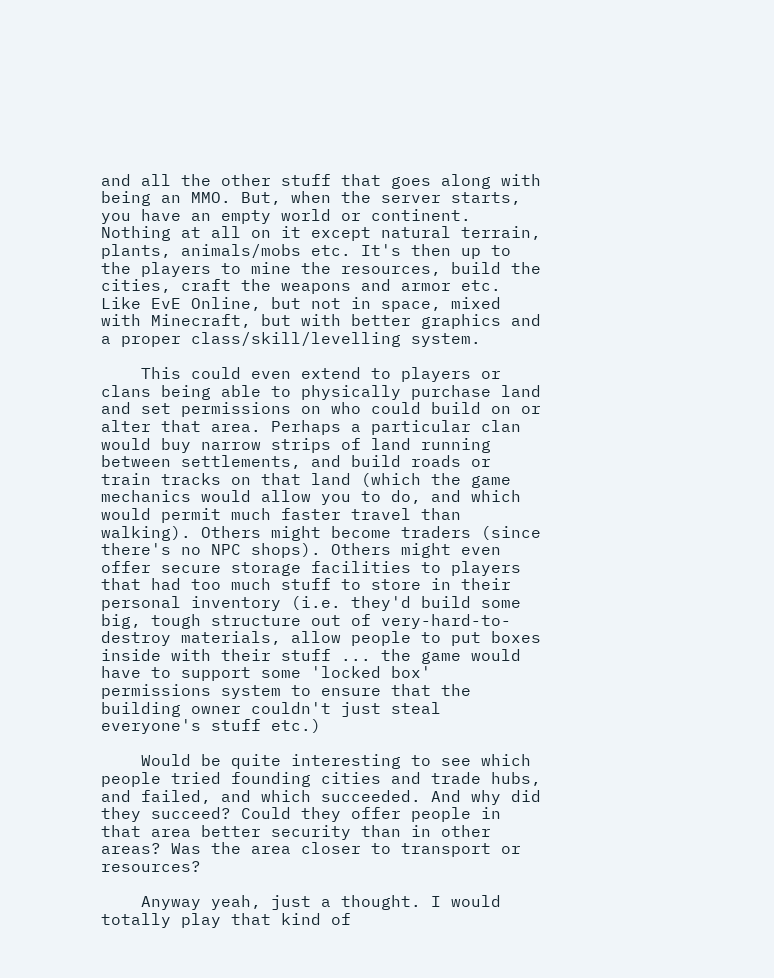and all the other stuff that goes along with being an MMO. But, when the server starts, you have an empty world or continent. Nothing at all on it except natural terrain, plants, animals/mobs etc. It's then up to the players to mine the resources, build the cities, craft the weapons and armor etc. Like EvE Online, but not in space, mixed with Minecraft, but with better graphics and a proper class/skill/levelling system.

    This could even extend to players or clans being able to physically purchase land and set permissions on who could build on or alter that area. Perhaps a particular clan would buy narrow strips of land running between settlements, and build roads or train tracks on that land (which the game mechanics would allow you to do, and which would permit much faster travel than walking). Others might become traders (since there's no NPC shops). Others might even offer secure storage facilities to players that had too much stuff to store in their personal inventory (i.e. they'd build some big, tough structure out of very-hard-to-destroy materials, allow people to put boxes inside with their stuff ... the game would have to support some 'locked box' permissions system to ensure that the building owner couldn't just steal everyone's stuff etc.)

    Would be quite interesting to see which people tried founding cities and trade hubs, and failed, and which succeeded. And why did they succeed? Could they offer people in that area better security than in other areas? Was the area closer to transport or resources?

    Anyway yeah, just a thought. I would totally play that kind of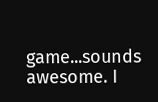game...sounds awesome. I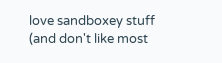love sandboxey stuff (and don't like most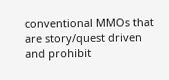conventional MMOs that are story/quest driven and prohibit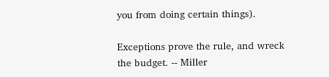you from doing certain things).

Exceptions prove the rule, and wreck the budget. -- Miller